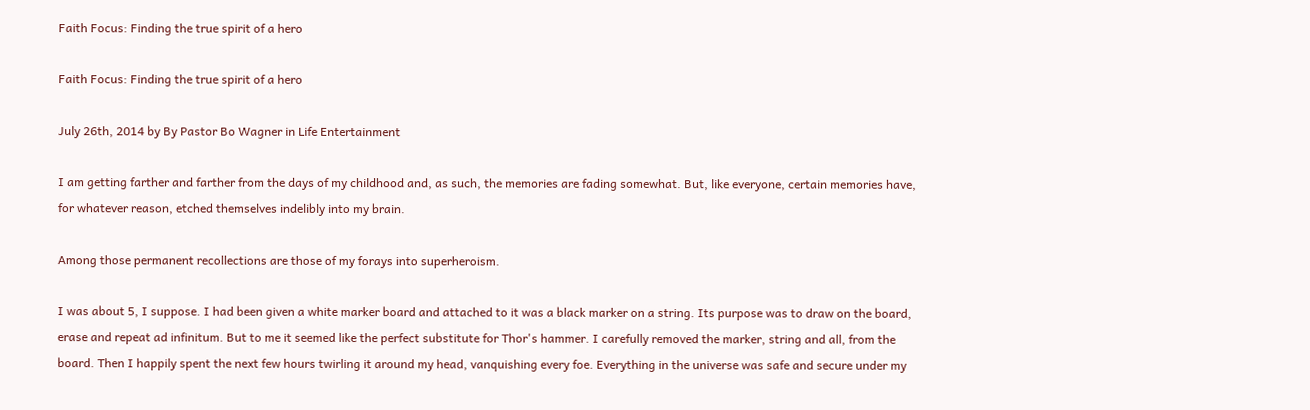Faith Focus: Finding the true spirit of a hero

Faith Focus: Finding the true spirit of a hero

July 26th, 2014 by By Pastor Bo Wagner in Life Entertainment

I am getting farther and farther from the days of my childhood and, as such, the memories are fading somewhat. But, like everyone, certain memories have, for whatever reason, etched themselves indelibly into my brain.

Among those permanent recollections are those of my forays into superheroism.

I was about 5, I suppose. I had been given a white marker board and attached to it was a black marker on a string. Its purpose was to draw on the board, erase and repeat ad infinitum. But to me it seemed like the perfect substitute for Thor's hammer. I carefully removed the marker, string and all, from the board. Then I happily spent the next few hours twirling it around my head, vanquishing every foe. Everything in the universe was safe and secure under my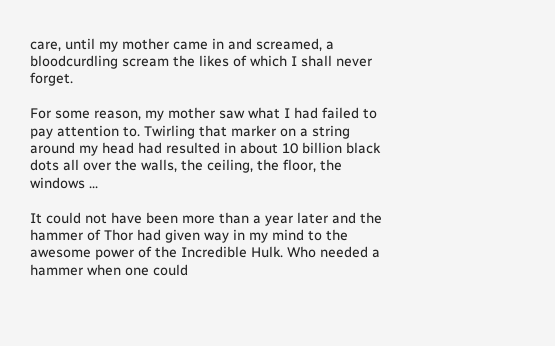care, until my mother came in and screamed, a bloodcurdling scream the likes of which I shall never forget.

For some reason, my mother saw what I had failed to pay attention to. Twirling that marker on a string around my head had resulted in about 10 billion black dots all over the walls, the ceiling, the floor, the windows ...

It could not have been more than a year later and the hammer of Thor had given way in my mind to the awesome power of the Incredible Hulk. Who needed a hammer when one could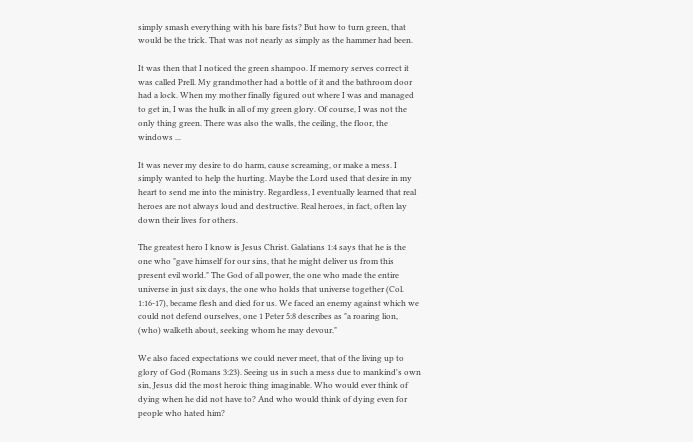simply smash everything with his bare fists? But how to turn green, that would be the trick. That was not nearly as simply as the hammer had been.

It was then that I noticed the green shampoo. If memory serves correct it was called Prell. My grandmother had a bottle of it and the bathroom door had a lock. When my mother finally figured out where I was and managed to get in, I was the hulk in all of my green glory. Of course, I was not the only thing green. There was also the walls, the ceiling, the floor, the windows ...

It was never my desire to do harm, cause screaming, or make a mess. I simply wanted to help the hurting. Maybe the Lord used that desire in my heart to send me into the ministry. Regardless, I eventually learned that real heroes are not always loud and destructive. Real heroes, in fact, often lay down their lives for others.

The greatest hero I know is Jesus Christ. Galatians 1:4 says that he is the one who "gave himself for our sins, that he might deliver us from this present evil world." The God of all power, the one who made the entire universe in just six days, the one who holds that universe together (Col. 1:16-17), became flesh and died for us. We faced an enemy against which we could not defend ourselves, one 1 Peter 5:8 describes as "a roaring lion, (who) walketh about, seeking whom he may devour."

We also faced expectations we could never meet, that of the living up to glory of God (Romans 3:23). Seeing us in such a mess due to mankind's own sin, Jesus did the most heroic thing imaginable. Who would ever think of dying when he did not have to? And who would think of dying even for people who hated him?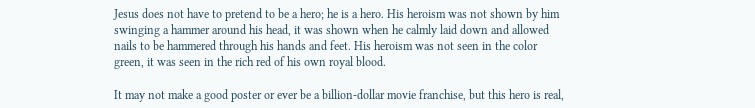Jesus does not have to pretend to be a hero; he is a hero. His heroism was not shown by him swinging a hammer around his head, it was shown when he calmly laid down and allowed nails to be hammered through his hands and feet. His heroism was not seen in the color green, it was seen in the rich red of his own royal blood.

It may not make a good poster or ever be a billion-dollar movie franchise, but this hero is real,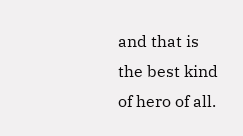and that is the best kind of hero of all.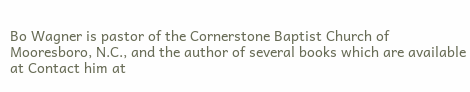Bo Wagner is pastor of the Cornerstone Baptist Church of Mooresboro, N.C., and the author of several books which are available at Contact him at